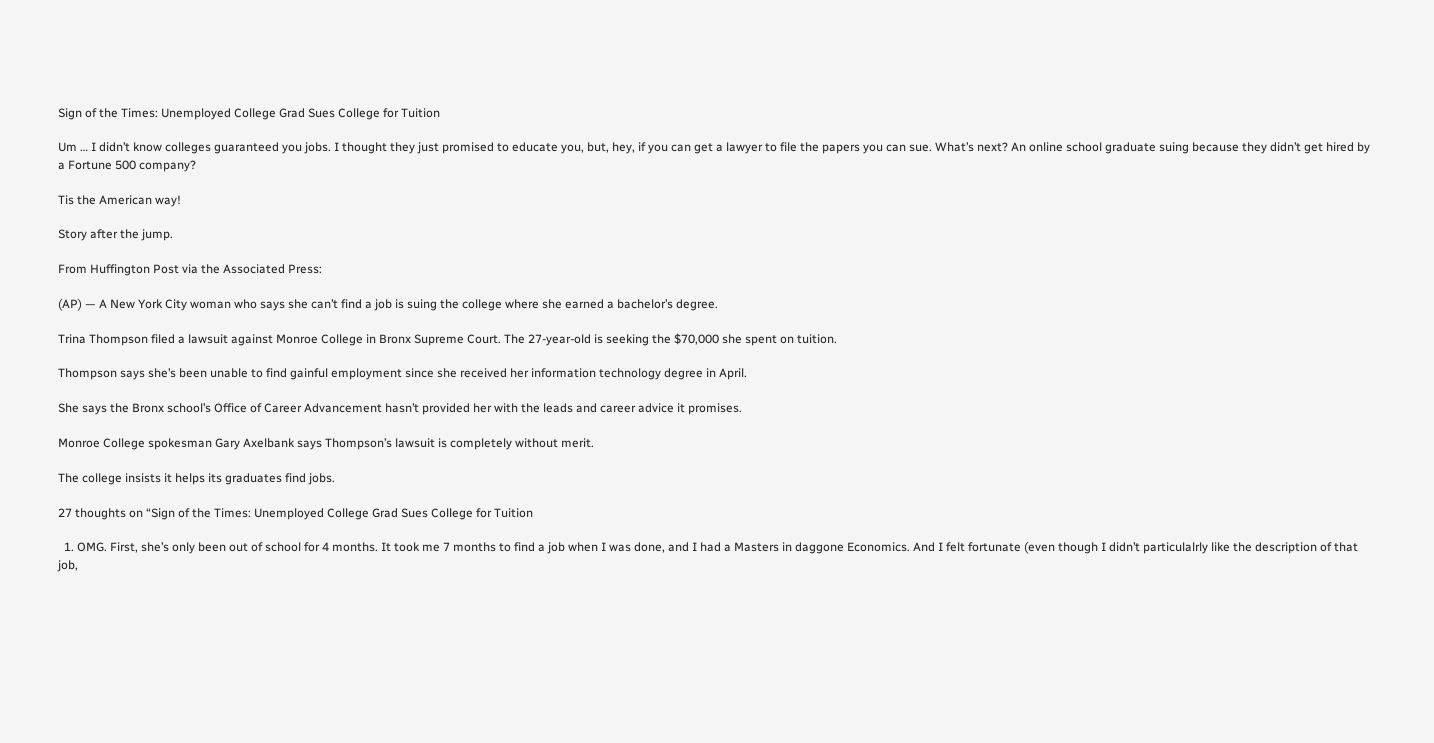Sign of the Times: Unemployed College Grad Sues College for Tuition

Um … I didn’t know colleges guaranteed you jobs. I thought they just promised to educate you, but, hey, if you can get a lawyer to file the papers you can sue. What’s next? An online school graduate suing because they didn’t get hired by a Fortune 500 company?

Tis the American way!

Story after the jump.

From Huffington Post via the Associated Press:

(AP) — A New York City woman who says she can’t find a job is suing the college where she earned a bachelor’s degree.

Trina Thompson filed a lawsuit against Monroe College in Bronx Supreme Court. The 27-year-old is seeking the $70,000 she spent on tuition.

Thompson says she’s been unable to find gainful employment since she received her information technology degree in April.

She says the Bronx school’s Office of Career Advancement hasn’t provided her with the leads and career advice it promises.

Monroe College spokesman Gary Axelbank says Thompson’s lawsuit is completely without merit.

The college insists it helps its graduates find jobs.

27 thoughts on “Sign of the Times: Unemployed College Grad Sues College for Tuition

  1. OMG. First, she’s only been out of school for 4 months. It took me 7 months to find a job when I was done, and I had a Masters in daggone Economics. And I felt fortunate (even though I didn’t particulalrly like the description of that job,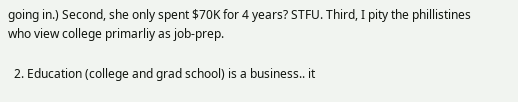going in.) Second, she only spent $70K for 4 years? STFU. Third, I pity the phillistines who view college primarliy as job-prep.

  2. Education (college and grad school) is a business.. it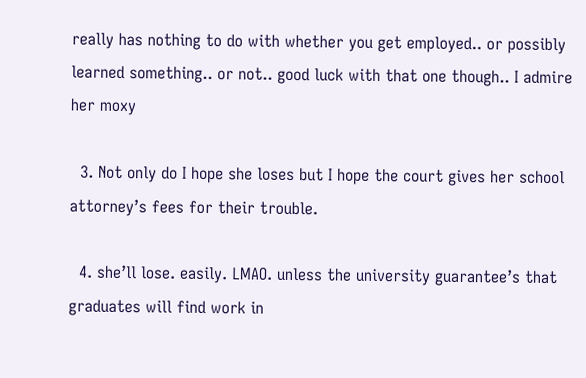really has nothing to do with whether you get employed.. or possibly learned something.. or not.. good luck with that one though.. I admire her moxy

  3. Not only do I hope she loses but I hope the court gives her school attorney’s fees for their trouble.

  4. she’ll lose. easily. LMAO. unless the university guarantee’s that graduates will find work in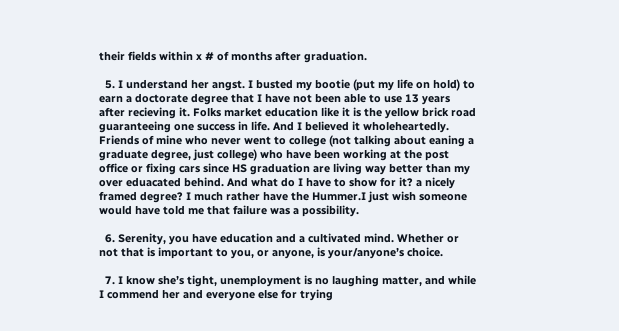their fields within x # of months after graduation.

  5. I understand her angst. I busted my bootie (put my life on hold) to earn a doctorate degree that I have not been able to use 13 years after recieving it. Folks market education like it is the yellow brick road guaranteeing one success in life. And I believed it wholeheartedly. Friends of mine who never went to college (not talking about eaning a graduate degree, just college) who have been working at the post office or fixing cars since HS graduation are living way better than my over eduacated behind. And what do I have to show for it? a nicely framed degree? I much rather have the Hummer.I just wish someone would have told me that failure was a possibility.

  6. Serenity, you have education and a cultivated mind. Whether or not that is important to you, or anyone, is your/anyone’s choice.

  7. I know she’s tight, unemployment is no laughing matter, and while I commend her and everyone else for trying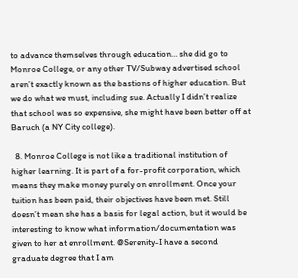to advance themselves through education… she did go to Monroe College, or any other TV/Subway advertised school aren’t exactly known as the bastions of higher education. But we do what we must, including sue. Actually I didn’t realize that school was so expensive, she might have been better off at Baruch (a NY City college).

  8. Monroe College is not like a traditional institution of higher learning. It is part of a for-profit corporation, which means they make money purely on enrollment. Once your tuition has been paid, their objectives have been met. Still doesn’t mean she has a basis for legal action, but it would be interesting to know what information/documentation was given to her at enrollment. @Serenity-I have a second graduate degree that I am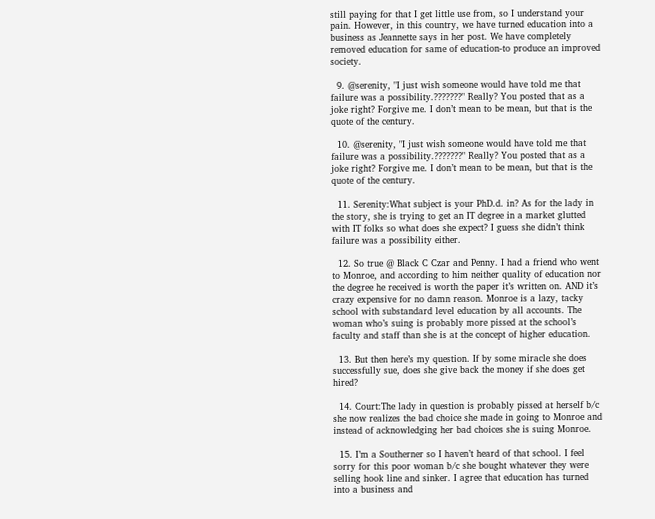still paying for that I get little use from, so I understand your pain. However, in this country, we have turned education into a business as Jeannette says in her post. We have completely removed education for same of education-to produce an improved society.

  9. @serenity, "I just wish someone would have told me that failure was a possibility.???????" Really? You posted that as a joke right? Forgive me. I don’t mean to be mean, but that is the quote of the century.

  10. @serenity, "I just wish someone would have told me that failure was a possibility.???????" Really? You posted that as a joke right? Forgive me. I don’t mean to be mean, but that is the quote of the century.

  11. Serenity:What subject is your PhD.d. in? As for the lady in the story, she is trying to get an IT degree in a market glutted with IT folks so what does she expect? I guess she didn’t think failure was a possibility either.

  12. So true @ Black C Czar and Penny. I had a friend who went to Monroe, and according to him neither quality of education nor the degree he received is worth the paper it’s written on. AND it’s crazy expensive for no damn reason. Monroe is a lazy, tacky school with substandard level education by all accounts. The woman who’s suing is probably more pissed at the school’s faculty and staff than she is at the concept of higher education.

  13. But then here’s my question. If by some miracle she does successfully sue, does she give back the money if she does get hired?

  14. Court:The lady in question is probably pissed at herself b/c she now realizes the bad choice she made in going to Monroe and instead of acknowledging her bad choices she is suing Monroe.

  15. I’m a Southerner so I haven’t heard of that school. I feel sorry for this poor woman b/c she bought whatever they were selling hook line and sinker. I agree that education has turned into a business and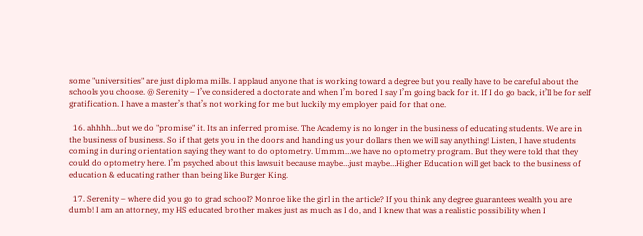some "universities" are just diploma mills. I applaud anyone that is working toward a degree but you really have to be careful about the schools you choose. @ Serenity – I’ve considered a doctorate and when I’m bored I say I’m going back for it. If I do go back, it’ll be for self gratification. I have a master’s that’s not working for me but luckily my employer paid for that one.

  16. ahhhh…but we do "promise" it. Its an inferred promise. The Academy is no longer in the business of educating students. We are in the business of business. So if that gets you in the doors and handing us your dollars then we will say anything! Listen, I have students coming in during orientation saying they want to do optometry. Ummm…we have no optometry program. But they were told that they could do optometry here. I’m psyched about this lawsuit because maybe…just maybe…Higher Education will get back to the business of education & educating rather than being like Burger King.

  17. Serenity – where did you go to grad school? Monroe like the girl in the article? If you think any degree guarantees wealth you are dumb! I am an attorney, my HS educated brother makes just as much as I do, and I knew that was a realistic possibility when I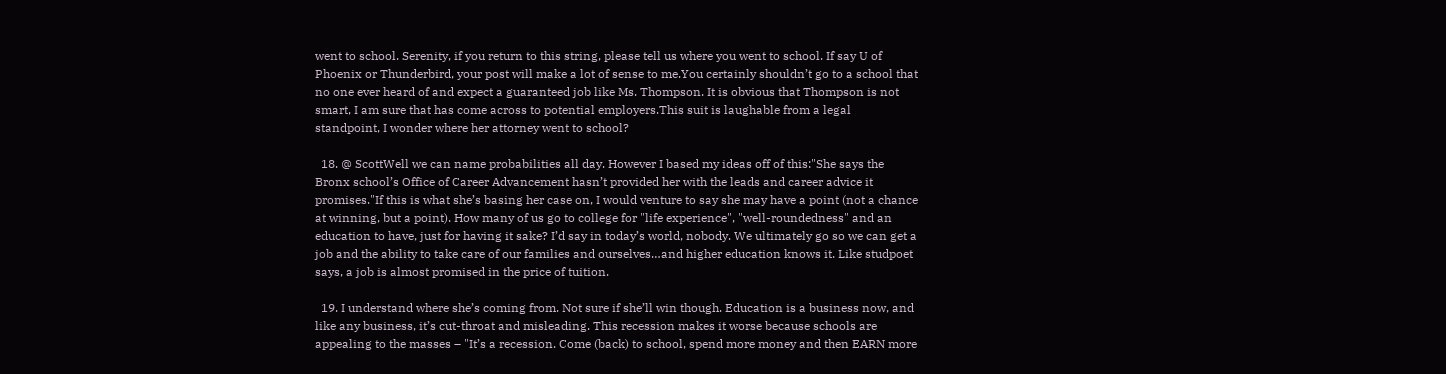went to school. Serenity, if you return to this string, please tell us where you went to school. If say U of Phoenix or Thunderbird, your post will make a lot of sense to me.You certainly shouldn’t go to a school that no one ever heard of and expect a guaranteed job like Ms. Thompson. It is obvious that Thompson is not smart, I am sure that has come across to potential employers.This suit is laughable from a legal standpoint, I wonder where her attorney went to school?

  18. @ ScottWell we can name probabilities all day. However I based my ideas off of this:"She says the Bronx school’s Office of Career Advancement hasn’t provided her with the leads and career advice it promises."If this is what she’s basing her case on, I would venture to say she may have a point (not a chance at winning, but a point). How many of us go to college for "life experience", "well-roundedness" and an education to have, just for having it sake? I’d say in today’s world, nobody. We ultimately go so we can get a job and the ability to take care of our families and ourselves…and higher education knows it. Like studpoet says, a job is almost promised in the price of tuition.

  19. I understand where she’s coming from. Not sure if she’ll win though. Education is a business now, and like any business, it’s cut-throat and misleading. This recession makes it worse because schools are appealing to the masses – "It’s a recession. Come (back) to school, spend more money and then EARN more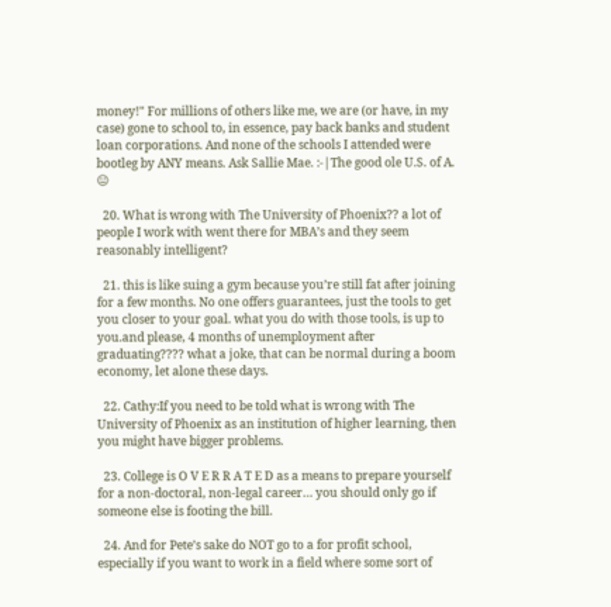money!" For millions of others like me, we are (or have, in my case) gone to school to, in essence, pay back banks and student loan corporations. And none of the schools I attended were bootleg by ANY means. Ask Sallie Mae. :-|The good ole U.S. of A. 😐

  20. What is wrong with The University of Phoenix?? a lot of people I work with went there for MBA’s and they seem reasonably intelligent?

  21. this is like suing a gym because you’re still fat after joining for a few months. No one offers guarantees, just the tools to get you closer to your goal. what you do with those tools, is up to you.and please, 4 months of unemployment after graduating???? what a joke, that can be normal during a boom economy, let alone these days.

  22. Cathy:If you need to be told what is wrong with The University of Phoenix as an institution of higher learning, then you might have bigger problems.

  23. College is O V E R R A T E D as a means to prepare yourself for a non-doctoral, non-legal career… you should only go if someone else is footing the bill.

  24. And for Pete’s sake do NOT go to a for profit school, especially if you want to work in a field where some sort of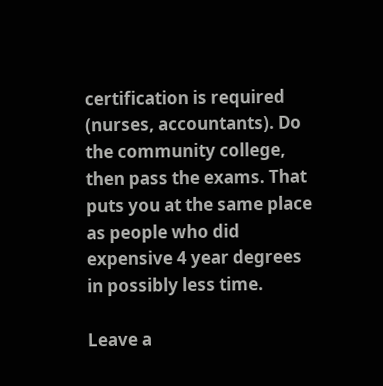certification is required (nurses, accountants). Do the community college, then pass the exams. That puts you at the same place as people who did expensive 4 year degrees in possibly less time.

Leave a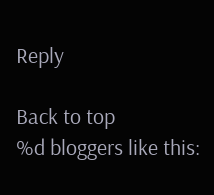Reply

Back to top
%d bloggers like this: